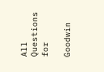All Questions for

Goodwin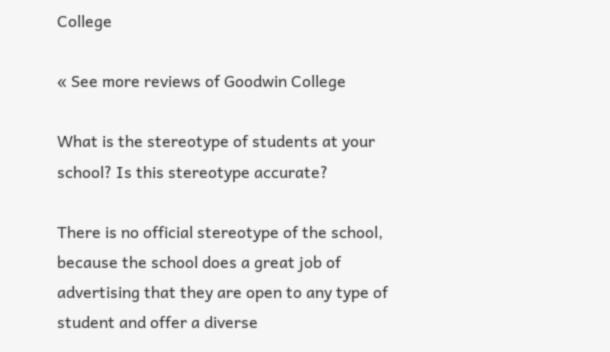College

« See more reviews of Goodwin College

What is the stereotype of students at your school? Is this stereotype accurate?

There is no official stereotype of the school, because the school does a great job of advertising that they are open to any type of student and offer a diverse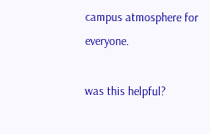campus atmosphere for everyone.

was this helpful?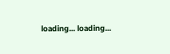loading... loading...